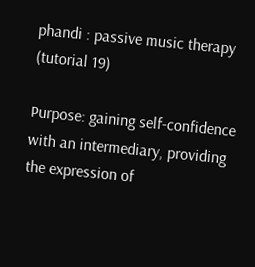phandi : passive music therapy (tutorial 19)

Purpose: gaining self-confidence with an intermediary, providing the expression of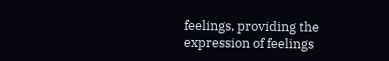feelings, providing the expression of feelings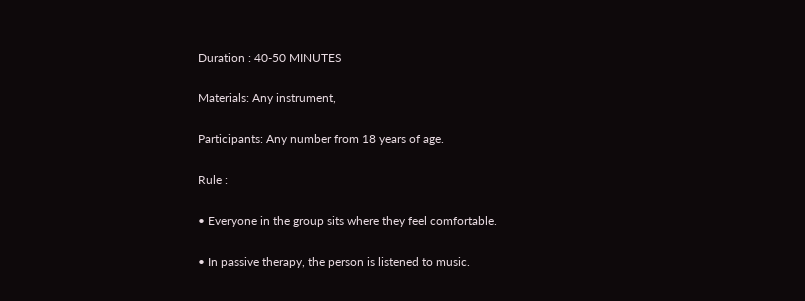Duration : 40-50 MINUTES

Materials: Any instrument,

Participants: Any number from 18 years of age.

Rule :

• Everyone in the group sits where they feel comfortable.

• In passive therapy, the person is listened to music.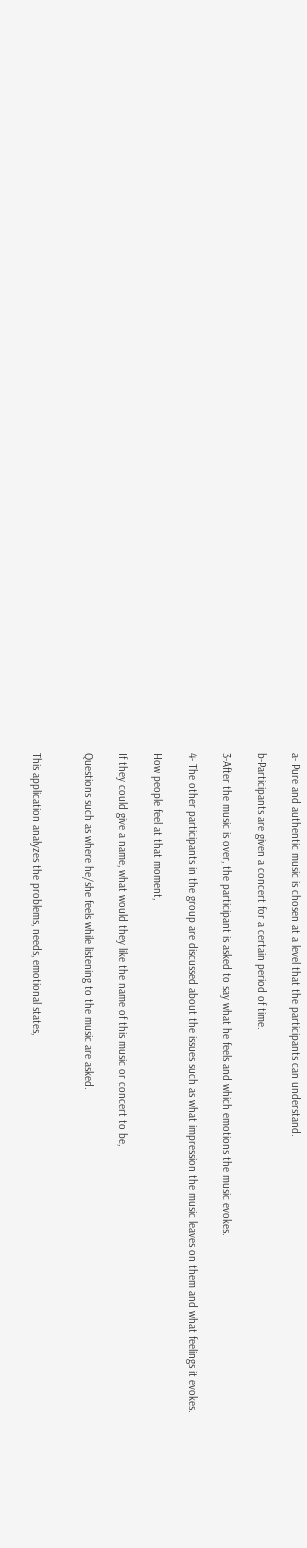a- Pure and authentic music is chosen at a level that the participants can understand.

b-Participants are given a concert for a certain period of time.

3-After the music is over, the participant is asked to say what he feels and which emotions the music evokes.

4- The other participants in the group are discussed about the issues such as what impression the music leaves on them and what feelings it evokes.

How people feel at that moment,

If they could give a name, what would they like the name of this music or concert to be,

Questions such as where he/she feels while listening to the music are asked.


This application analyzes the problems, needs, emotional states,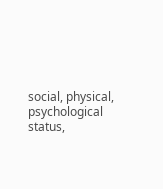social, physical, psychological status,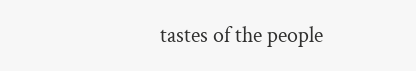tastes of the people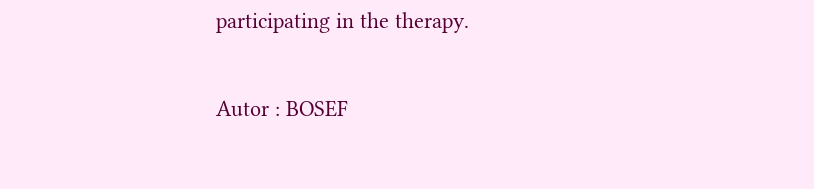participating in the therapy.

Autor : BOSEF